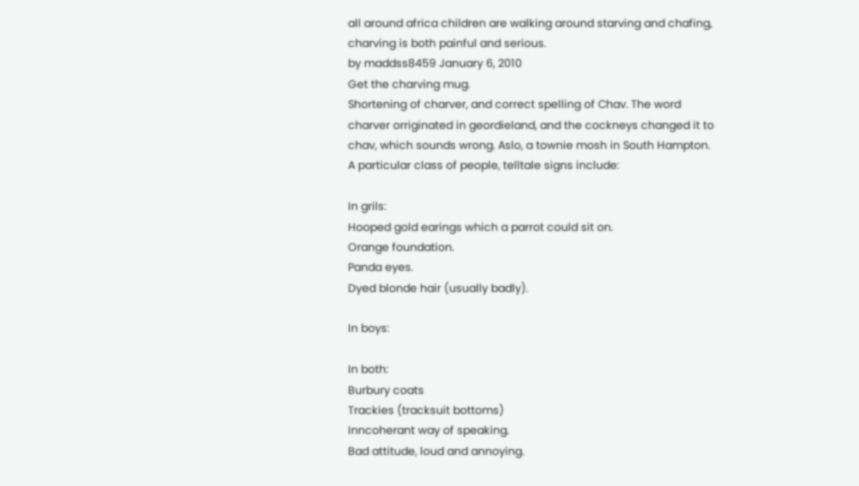all around africa children are walking around starving and chafing, charving is both painful and serious.
by maddss8459 January 6, 2010
Get the charving mug.
Shortening of charver, and correct spelling of Chav. The word charver orriginated in geordieland, and the cockneys changed it to chav, which sounds wrong. Aslo, a townie mosh in South Hampton.
A particular class of people, telltale signs include:

In grils:
Hooped gold earings which a parrot could sit on.
Orange foundation.
Panda eyes.
Dyed blonde hair (usually badly).

In boys:

In both:
Burbury coats
Trackies (tracksuit bottoms)
Inncoherant way of speaking.
Bad attitude, loud and annoying.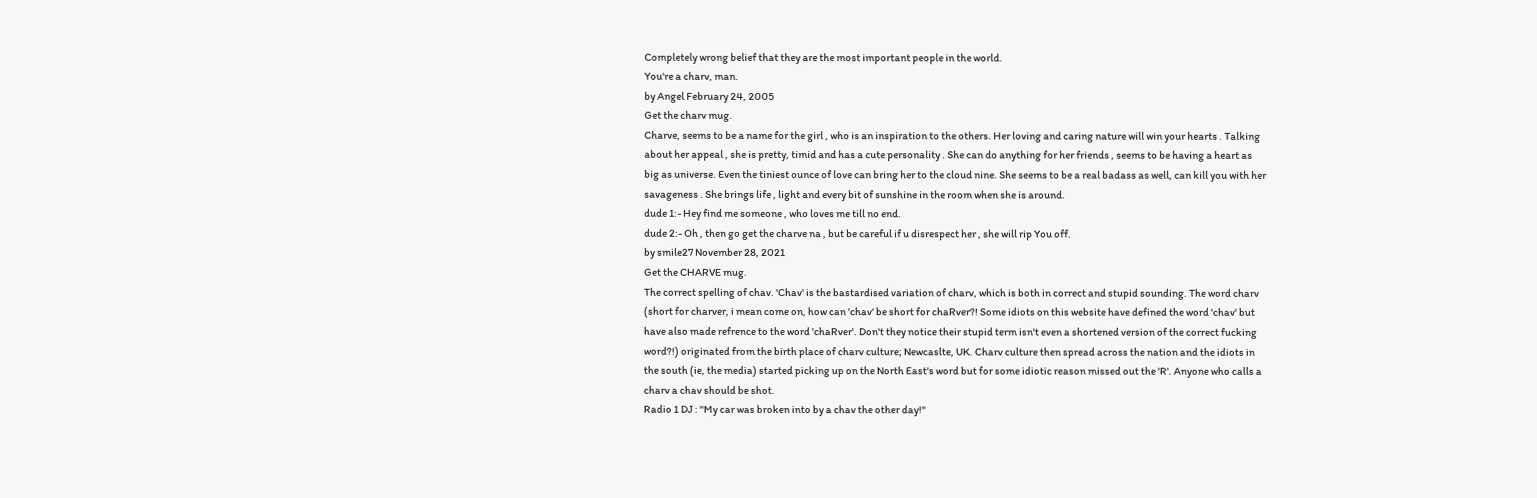Completely wrong belief that they are the most important people in the world.
You're a charv, man.
by Angel February 24, 2005
Get the charv mug.
Charve, seems to be a name for the girl , who is an inspiration to the others. Her loving and caring nature will win your hearts . Talking about her appeal , she is pretty, timid and has a cute personality . She can do anything for her friends , seems to be having a heart as big as universe. Even the tiniest ounce of love can bring her to the cloud nine. She seems to be a real badass as well, can kill you with her savageness . She brings life , light and every bit of sunshine in the room when she is around.
dude 1:- Hey find me someone , who loves me till no end.
dude 2:- Oh , then go get the charve na , but be careful if u disrespect her , she will rip You off.
by smile27 November 28, 2021
Get the CHARVE mug.
The correct spelling of chav. 'Chav' is the bastardised variation of charv, which is both in correct and stupid sounding. The word charv (short for charver, i mean come on, how can 'chav' be short for chaRver?! Some idiots on this website have defined the word 'chav' but have also made refrence to the word 'chaRver'. Don't they notice their stupid term isn't even a shortened version of the correct fucking word?!) originated from the birth place of charv culture; Newcaslte, UK. Charv culture then spread across the nation and the idiots in the south (ie, the media) started picking up on the North East's word but for some idiotic reason missed out the 'R'. Anyone who calls a charv a chav should be shot.
Radio 1 DJ : "My car was broken into by a chav the other day!"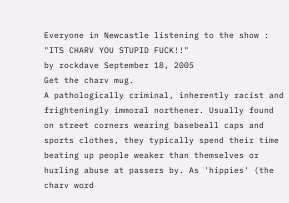Everyone in Newcastle listening to the show : "ITS CHARV YOU STUPID FUCK!!"
by rockdave September 18, 2005
Get the charv mug.
A pathologically criminal, inherently racist and frighteningly immoral northener. Usually found on street corners wearing basebeall caps and sports clothes, they typically spend their time beating up people weaker than themselves or hurling abuse at passers by. As 'hippies' (the charv word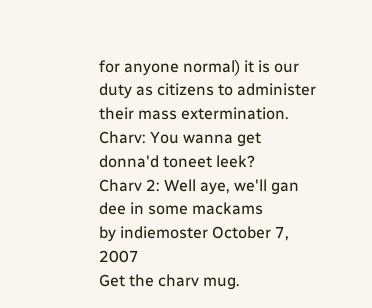for anyone normal) it is our duty as citizens to administer their mass extermination.
Charv: You wanna get donna'd toneet leek?
Charv 2: Well aye, we'll gan dee in some mackams
by indiemoster October 7, 2007
Get the charv mug.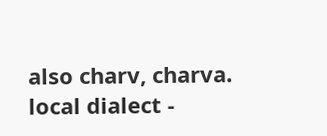also charv, charva.
local dialect -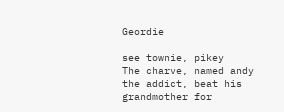Geordie

see townie, pikey
The charve, named andy the addict, beat his grandmother for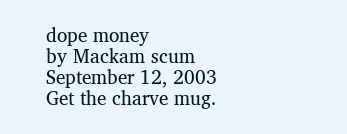dope money
by Mackam scum September 12, 2003
Get the charve mug.